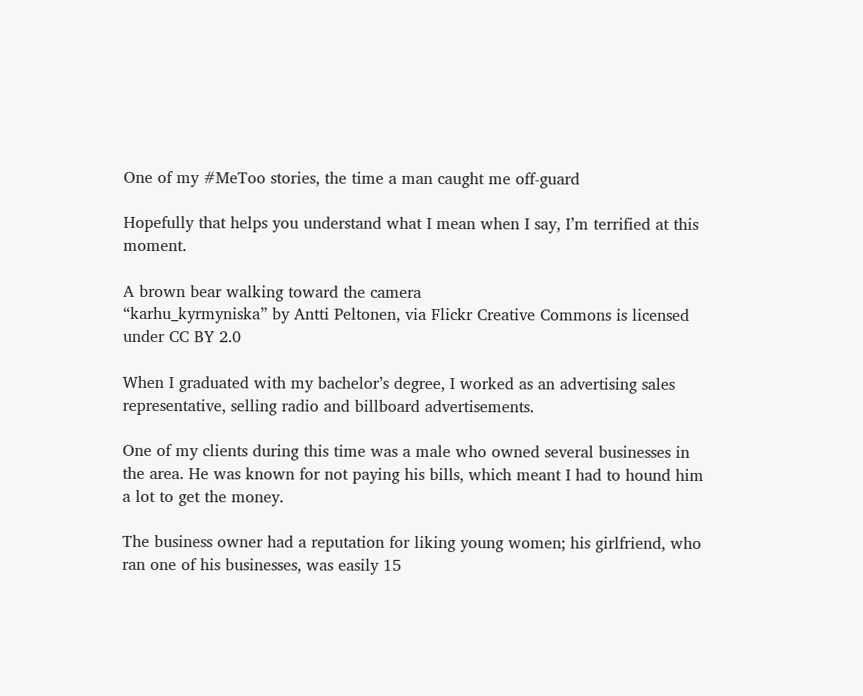One of my #MeToo stories, the time a man caught me off-guard

Hopefully that helps you understand what I mean when I say, I’m terrified at this moment.

A brown bear walking toward the camera
“karhu_kyrmyniska” by Antti Peltonen, via Flickr Creative Commons is licensed under CC BY 2.0

When I graduated with my bachelor’s degree, I worked as an advertising sales representative, selling radio and billboard advertisements.

One of my clients during this time was a male who owned several businesses in the area. He was known for not paying his bills, which meant I had to hound him a lot to get the money.

The business owner had a reputation for liking young women; his girlfriend, who ran one of his businesses, was easily 15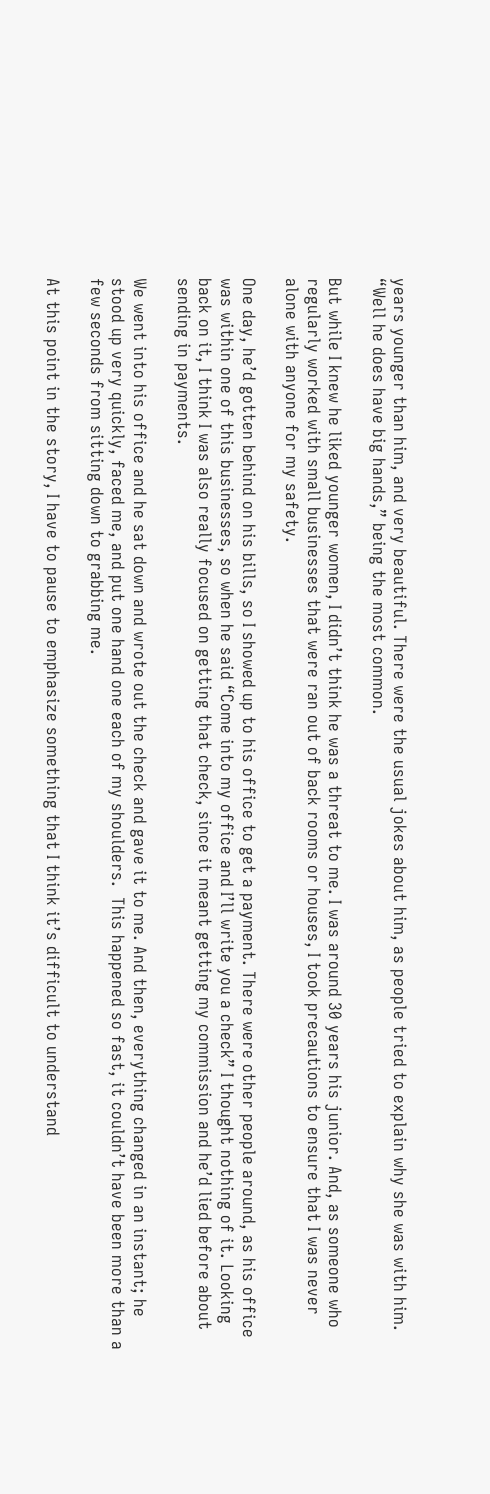years younger than him, and very beautiful. There were the usual jokes about him, as people tried to explain why she was with him. “Well he does have big hands,” being the most common.

But while I knew he liked younger women, I didn’t think he was a threat to me. I was around 30 years his junior. And, as someone who regularly worked with small businesses that were ran out of back rooms or houses, I took precautions to ensure that I was never alone with anyone for my safety.

One day, he’d gotten behind on his bills, so I showed up to his office to get a payment. There were other people around, as his office was within one of this businesses, so when he said “Come into my office and I’ll write you a check” I thought nothing of it. Looking back on it, I think I was also really focused on getting that check, since it meant getting my commission and he’d lied before about sending in payments.

We went into his office and he sat down and wrote out the check and gave it to me. And then, everything changed in an instant; he stood up very quickly, faced me, and put one hand one each of my shoulders.  This happened so fast, it couldn’t have been more than a few seconds from sitting down to grabbing me.

At this point in the story, I have to pause to emphasize something that I think it’s difficult to understand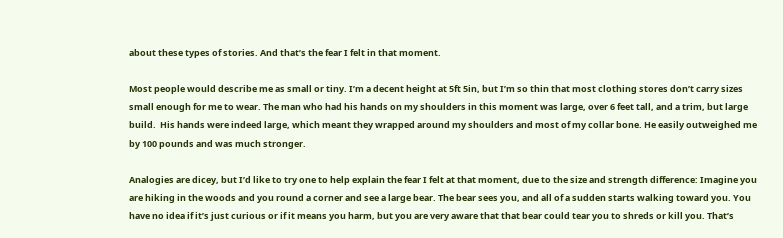about these types of stories. And that’s the fear I felt in that moment.

Most people would describe me as small or tiny. I’m a decent height at 5ft 5in, but I’m so thin that most clothing stores don’t carry sizes small enough for me to wear. The man who had his hands on my shoulders in this moment was large, over 6 feet tall, and a trim, but large build.  His hands were indeed large, which meant they wrapped around my shoulders and most of my collar bone. He easily outweighed me by 100 pounds and was much stronger.

Analogies are dicey, but I’d like to try one to help explain the fear I felt at that moment, due to the size and strength difference: Imagine you are hiking in the woods and you round a corner and see a large bear. The bear sees you, and all of a sudden starts walking toward you. You have no idea if it’s just curious or if it means you harm, but you are very aware that that bear could tear you to shreds or kill you. That’s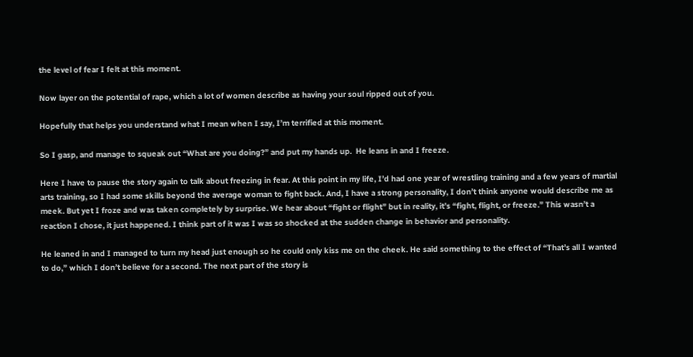the level of fear I felt at this moment.

Now layer on the potential of rape, which a lot of women describe as having your soul ripped out of you.

Hopefully that helps you understand what I mean when I say, I’m terrified at this moment.

So I gasp, and manage to squeak out “What are you doing?” and put my hands up.  He leans in and I freeze.

Here I have to pause the story again to talk about freezing in fear. At this point in my life, I’d had one year of wrestling training and a few years of martial arts training, so I had some skills beyond the average woman to fight back. And, I have a strong personality, I don’t think anyone would describe me as meek. But yet I froze and was taken completely by surprise. We hear about “fight or flight” but in reality, it’s “fight, flight, or freeze.” This wasn’t a reaction I chose, it just happened. I think part of it was I was so shocked at the sudden change in behavior and personality.

He leaned in and I managed to turn my head just enough so he could only kiss me on the cheek. He said something to the effect of “That’s all I wanted to do,” which I don’t believe for a second. The next part of the story is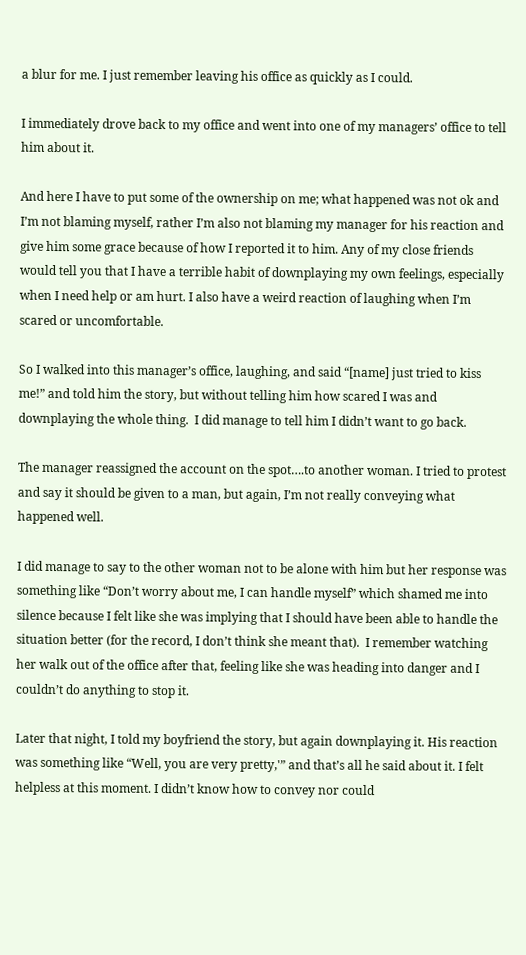a blur for me. I just remember leaving his office as quickly as I could.

I immediately drove back to my office and went into one of my managers’ office to tell him about it.

And here I have to put some of the ownership on me; what happened was not ok and I’m not blaming myself, rather I’m also not blaming my manager for his reaction and give him some grace because of how I reported it to him. Any of my close friends would tell you that I have a terrible habit of downplaying my own feelings, especially when I need help or am hurt. I also have a weird reaction of laughing when I’m scared or uncomfortable.

So I walked into this manager’s office, laughing, and said “[name] just tried to kiss me!” and told him the story, but without telling him how scared I was and downplaying the whole thing.  I did manage to tell him I didn’t want to go back.

The manager reassigned the account on the spot….to another woman. I tried to protest and say it should be given to a man, but again, I’m not really conveying what happened well.

I did manage to say to the other woman not to be alone with him but her response was something like “Don’t worry about me, I can handle myself” which shamed me into silence because I felt like she was implying that I should have been able to handle the situation better (for the record, I don’t think she meant that).  I remember watching her walk out of the office after that, feeling like she was heading into danger and I couldn’t do anything to stop it.

Later that night, I told my boyfriend the story, but again downplaying it. His reaction was something like “Well, you are very pretty,'” and that’s all he said about it. I felt helpless at this moment. I didn’t know how to convey nor could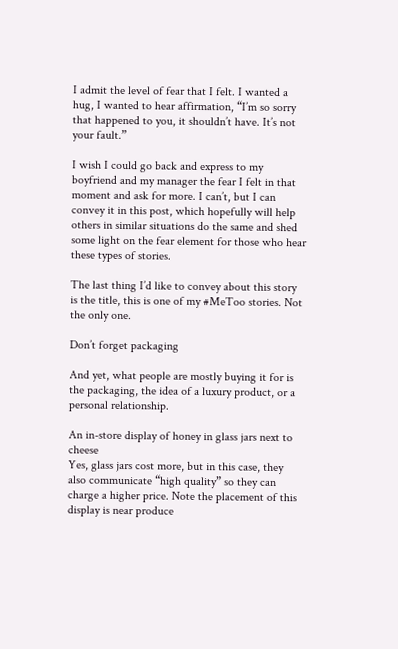I admit the level of fear that I felt. I wanted a hug, I wanted to hear affirmation, “I’m so sorry that happened to you, it shouldn’t have. It’s not your fault.”

I wish I could go back and express to my boyfriend and my manager the fear I felt in that moment and ask for more. I can’t, but I can convey it in this post, which hopefully will help others in similar situations do the same and shed some light on the fear element for those who hear these types of stories.

The last thing I’d like to convey about this story is the title, this is one of my #MeToo stories. Not the only one.

Don’t forget packaging

And yet, what people are mostly buying it for is the packaging, the idea of a luxury product, or a personal relationship.

An in-store display of honey in glass jars next to cheese
Yes, glass jars cost more, but in this case, they also communicate “high quality” so they can charge a higher price. Note the placement of this display is near produce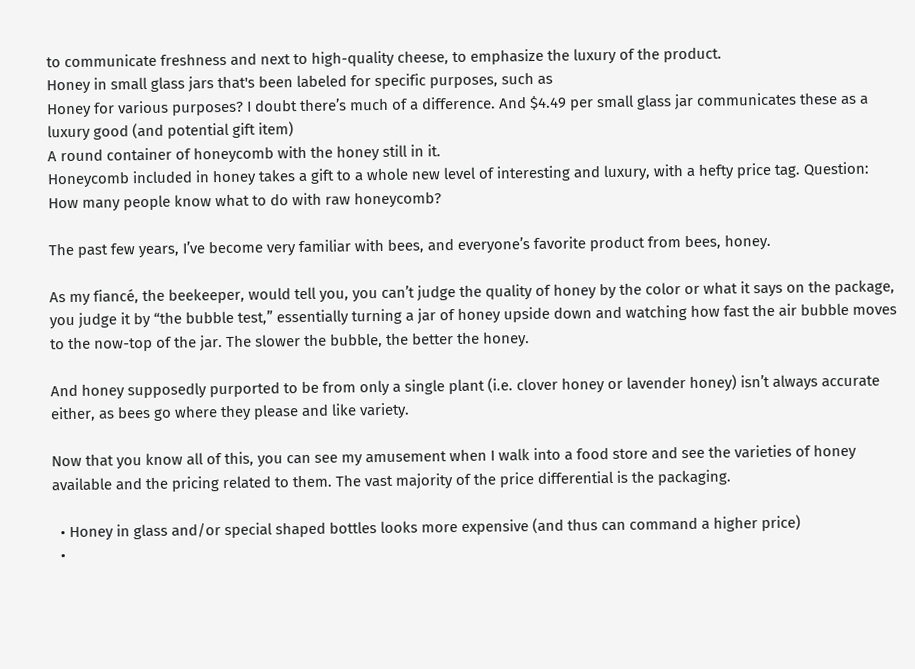to communicate freshness and next to high-quality cheese, to emphasize the luxury of the product.
Honey in small glass jars that's been labeled for specific purposes, such as
Honey for various purposes? I doubt there’s much of a difference. And $4.49 per small glass jar communicates these as a luxury good (and potential gift item)
A round container of honeycomb with the honey still in it.
Honeycomb included in honey takes a gift to a whole new level of interesting and luxury, with a hefty price tag. Question: How many people know what to do with raw honeycomb?

The past few years, I’ve become very familiar with bees, and everyone’s favorite product from bees, honey.

As my fiancé, the beekeeper, would tell you, you can’t judge the quality of honey by the color or what it says on the package, you judge it by “the bubble test,” essentially turning a jar of honey upside down and watching how fast the air bubble moves to the now-top of the jar. The slower the bubble, the better the honey.

And honey supposedly purported to be from only a single plant (i.e. clover honey or lavender honey) isn’t always accurate either, as bees go where they please and like variety.

Now that you know all of this, you can see my amusement when I walk into a food store and see the varieties of honey available and the pricing related to them. The vast majority of the price differential is the packaging.

  • Honey in glass and/or special shaped bottles looks more expensive (and thus can command a higher price)
  •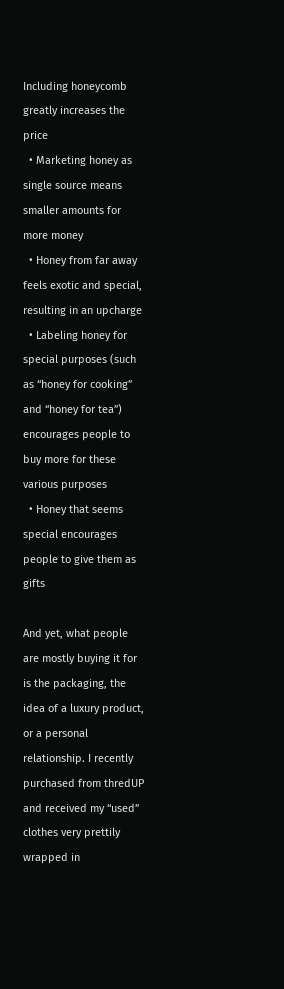Including honeycomb greatly increases the price
  • Marketing honey as single source means smaller amounts for more money
  • Honey from far away feels exotic and special, resulting in an upcharge
  • Labeling honey for special purposes (such as “honey for cooking” and “honey for tea”) encourages people to buy more for these various purposes
  • Honey that seems special encourages people to give them as gifts

And yet, what people are mostly buying it for is the packaging, the idea of a luxury product, or a personal relationship. I recently purchased from thredUP and received my “used” clothes very prettily wrapped in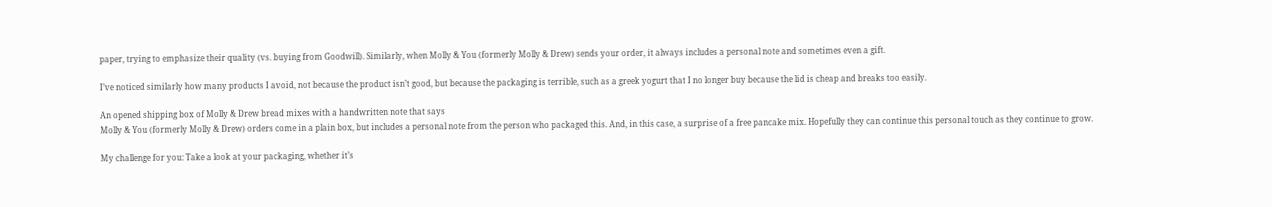paper, trying to emphasize their quality (vs. buying from Goodwill). Similarly, when Molly & You (formerly Molly & Drew) sends your order, it always includes a personal note and sometimes even a gift.

I’ve noticed similarly how many products I avoid, not because the product isn’t good, but because the packaging is terrible, such as a greek yogurt that I no longer buy because the lid is cheap and breaks too easily.

An opened shipping box of Molly & Drew bread mixes with a handwritten note that says
Molly & You (formerly Molly & Drew) orders come in a plain box, but includes a personal note from the person who packaged this. And, in this case, a surprise of a free pancake mix. Hopefully they can continue this personal touch as they continue to grow.

My challenge for you: Take a look at your packaging, whether it’s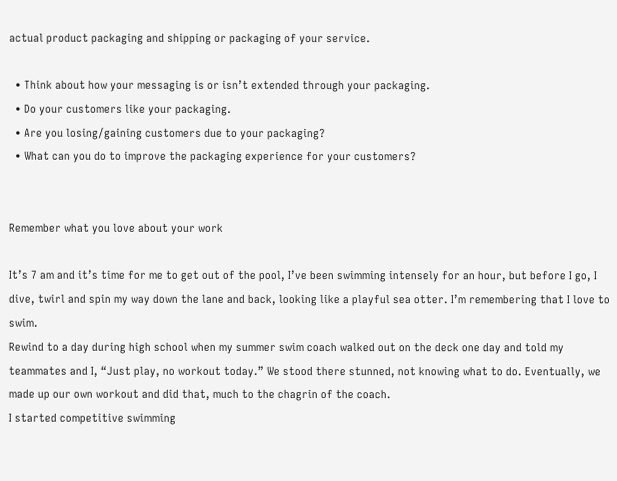actual product packaging and shipping or packaging of your service.

  • Think about how your messaging is or isn’t extended through your packaging.
  • Do your customers like your packaging.
  • Are you losing/gaining customers due to your packaging?
  • What can you do to improve the packaging experience for your customers?


Remember what you love about your work

It’s 7 am and it’s time for me to get out of the pool, I’ve been swimming intensely for an hour, but before I go, I dive, twirl and spin my way down the lane and back, looking like a playful sea otter. I’m remembering that I love to swim.
Rewind to a day during high school when my summer swim coach walked out on the deck one day and told my teammates and I, “Just play, no workout today.” We stood there stunned, not knowing what to do. Eventually, we made up our own workout and did that, much to the chagrin of the coach.
I started competitive swimming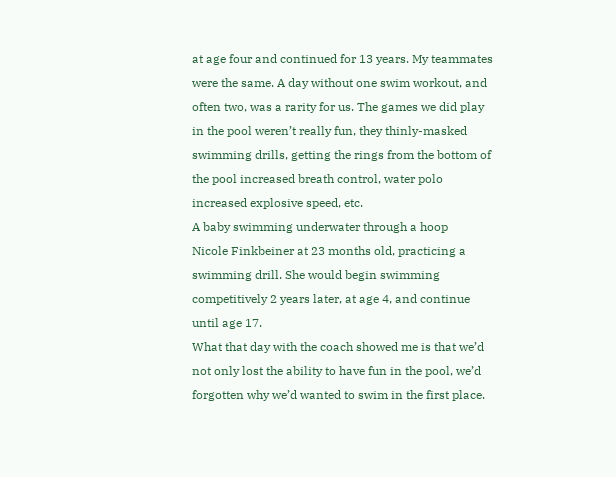at age four and continued for 13 years. My teammates were the same. A day without one swim workout, and often two, was a rarity for us. The games we did play in the pool weren’t really fun, they thinly-masked swimming drills, getting the rings from the bottom of the pool increased breath control, water polo increased explosive speed, etc.
A baby swimming underwater through a hoop
Nicole Finkbeiner at 23 months old, practicing a swimming drill. She would begin swimming competitively 2 years later, at age 4, and continue until age 17.
What that day with the coach showed me is that we’d not only lost the ability to have fun in the pool, we’d forgotten why we’d wanted to swim in the first place.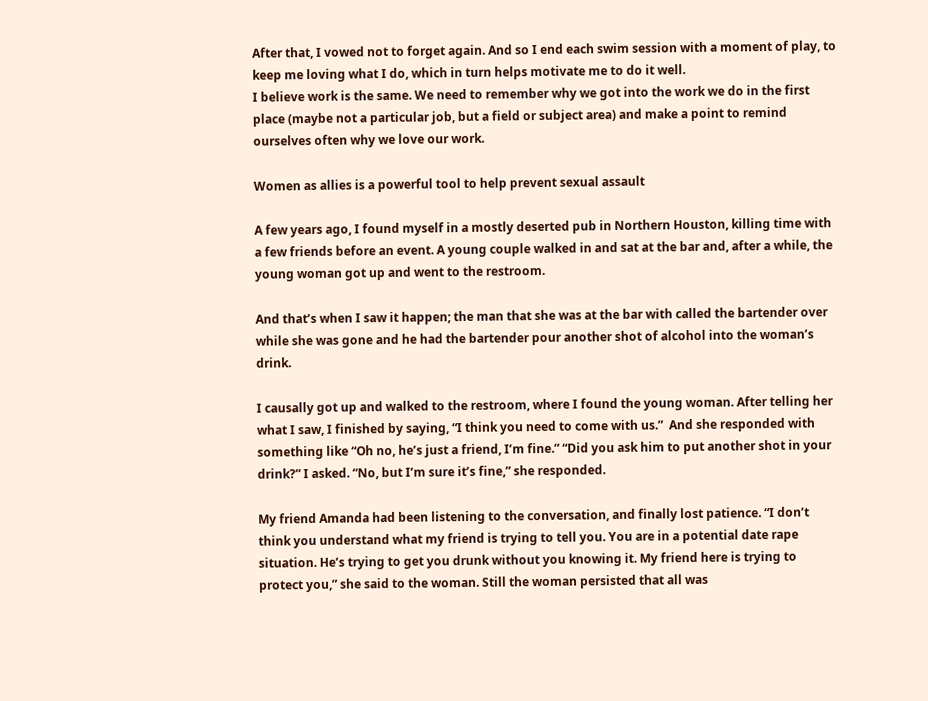After that, I vowed not to forget again. And so I end each swim session with a moment of play, to keep me loving what I do, which in turn helps motivate me to do it well.
I believe work is the same. We need to remember why we got into the work we do in the first place (maybe not a particular job, but a field or subject area) and make a point to remind ourselves often why we love our work.

Women as allies is a powerful tool to help prevent sexual assault

A few years ago, I found myself in a mostly deserted pub in Northern Houston, killing time with a few friends before an event. A young couple walked in and sat at the bar and, after a while, the young woman got up and went to the restroom.

And that’s when I saw it happen; the man that she was at the bar with called the bartender over while she was gone and he had the bartender pour another shot of alcohol into the woman’s drink.

I causally got up and walked to the restroom, where I found the young woman. After telling her what I saw, I finished by saying, “I think you need to come with us.”  And she responded with something like “Oh no, he’s just a friend, I’m fine.” “Did you ask him to put another shot in your drink?” I asked. “No, but I’m sure it’s fine,” she responded.

My friend Amanda had been listening to the conversation, and finally lost patience. “I don’t think you understand what my friend is trying to tell you. You are in a potential date rape situation. He’s trying to get you drunk without you knowing it. My friend here is trying to protect you,” she said to the woman. Still the woman persisted that all was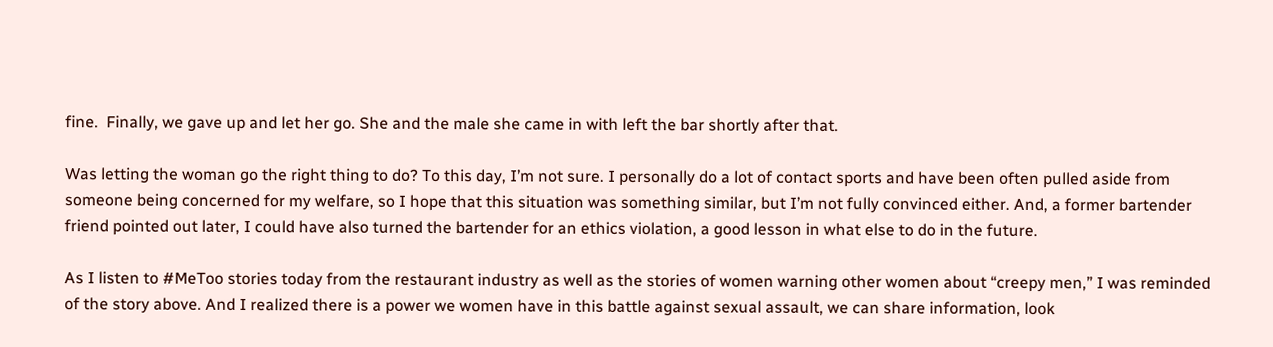fine.  Finally, we gave up and let her go. She and the male she came in with left the bar shortly after that.

Was letting the woman go the right thing to do? To this day, I’m not sure. I personally do a lot of contact sports and have been often pulled aside from someone being concerned for my welfare, so I hope that this situation was something similar, but I’m not fully convinced either. And, a former bartender friend pointed out later, I could have also turned the bartender for an ethics violation, a good lesson in what else to do in the future.

As I listen to #MeToo stories today from the restaurant industry as well as the stories of women warning other women about “creepy men,” I was reminded of the story above. And I realized there is a power we women have in this battle against sexual assault, we can share information, look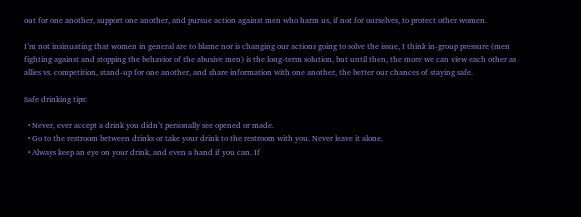out for one another, support one another, and pursue action against men who harm us, if not for ourselves, to protect other women.

I’m not insinuating that women in general are to blame nor is changing our actions going to solve the issue, I think in-group pressure (men fighting against and stopping the behavior of the abusive men) is the long-term solution, but until then, the more we can view each other as allies vs. competition, stand-up for one another, and share information with one another, the better our chances of staying safe.

Safe drinking tips:

  • Never, ever accept a drink you didn’t personally see opened or made.
  • Go to the restroom between drinks or take your drink to the restroom with you. Never leave it alone.
  • Always keep an eye on your drink, and even a hand if you can. If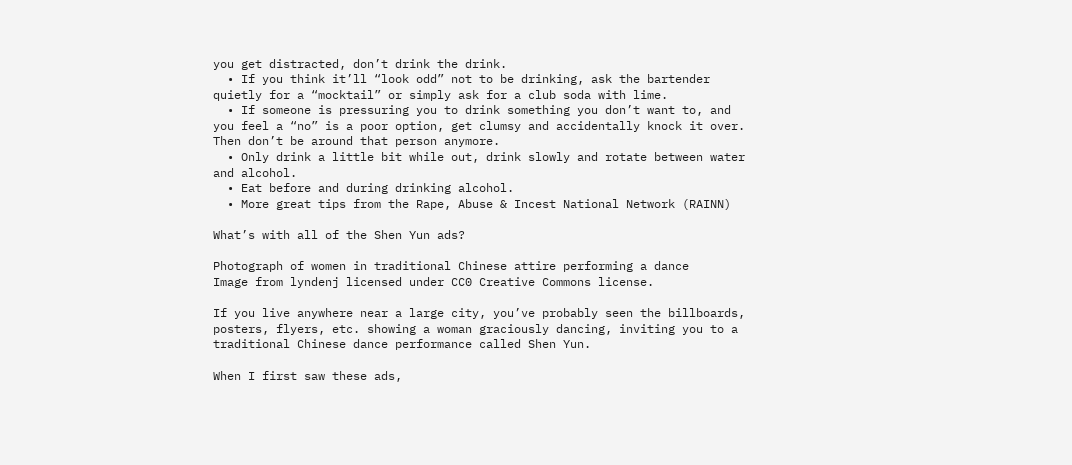you get distracted, don’t drink the drink.
  • If you think it’ll “look odd” not to be drinking, ask the bartender quietly for a “mocktail” or simply ask for a club soda with lime.
  • If someone is pressuring you to drink something you don’t want to, and you feel a “no” is a poor option, get clumsy and accidentally knock it over. Then don’t be around that person anymore.
  • Only drink a little bit while out, drink slowly and rotate between water and alcohol.
  • Eat before and during drinking alcohol.
  • More great tips from the Rape, Abuse & Incest National Network (RAINN)

What’s with all of the Shen Yun ads?

Photograph of women in traditional Chinese attire performing a dance
Image from lyndenj licensed under CC0 Creative Commons license.

If you live anywhere near a large city, you’ve probably seen the billboards, posters, flyers, etc. showing a woman graciously dancing, inviting you to a traditional Chinese dance performance called Shen Yun.

When I first saw these ads,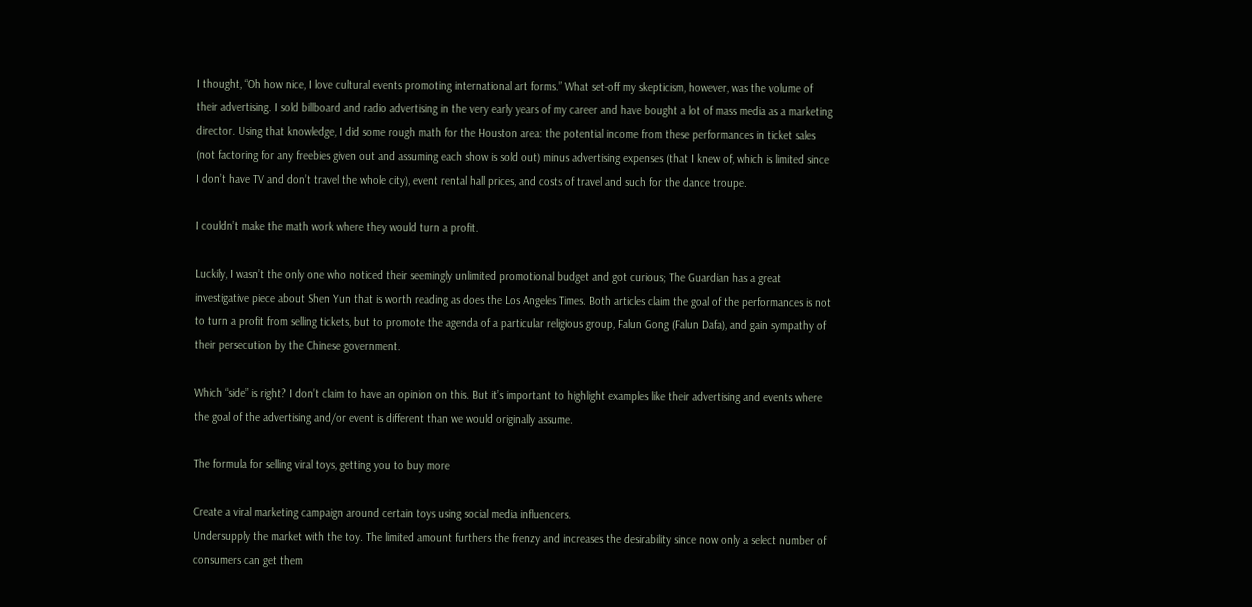I thought, “Oh how nice, I love cultural events promoting international art forms.” What set-off my skepticism, however, was the volume of their advertising. I sold billboard and radio advertising in the very early years of my career and have bought a lot of mass media as a marketing director. Using that knowledge, I did some rough math for the Houston area: the potential income from these performances in ticket sales (not factoring for any freebies given out and assuming each show is sold out) minus advertising expenses (that I knew of, which is limited since I don’t have TV and don’t travel the whole city), event rental hall prices, and costs of travel and such for the dance troupe.

I couldn’t make the math work where they would turn a profit.

Luckily, I wasn’t the only one who noticed their seemingly unlimited promotional budget and got curious; The Guardian has a great investigative piece about Shen Yun that is worth reading as does the Los Angeles Times. Both articles claim the goal of the performances is not to turn a profit from selling tickets, but to promote the agenda of a particular religious group, Falun Gong (Falun Dafa), and gain sympathy of their persecution by the Chinese government.

Which “side” is right? I don’t claim to have an opinion on this. But it’s important to highlight examples like their advertising and events where the goal of the advertising and/or event is different than we would originally assume.

The formula for selling viral toys, getting you to buy more

Create a viral marketing campaign around certain toys using social media influencers.
Undersupply the market with the toy. The limited amount furthers the frenzy and increases the desirability since now only a select number of consumers can get them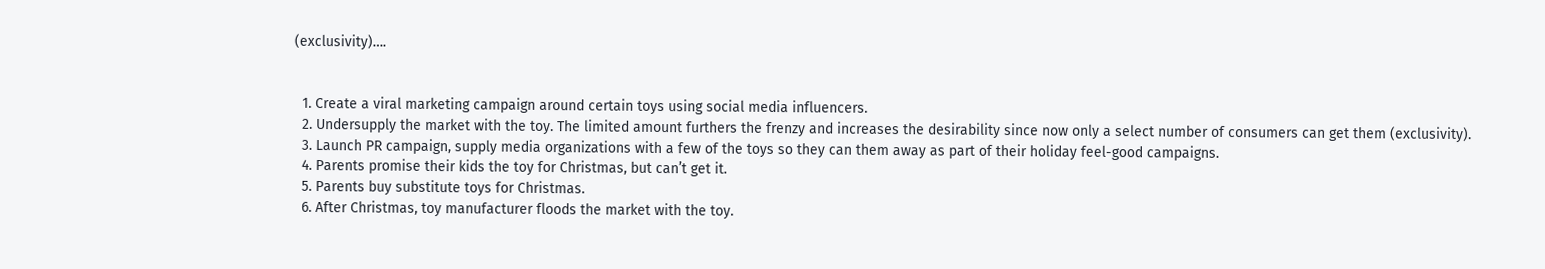(exclusivity)….


  1. Create a viral marketing campaign around certain toys using social media influencers.
  2. Undersupply the market with the toy. The limited amount furthers the frenzy and increases the desirability since now only a select number of consumers can get them (exclusivity).
  3. Launch PR campaign, supply media organizations with a few of the toys so they can them away as part of their holiday feel-good campaigns.
  4. Parents promise their kids the toy for Christmas, but can’t get it.
  5. Parents buy substitute toys for Christmas.
  6. After Christmas, toy manufacturer floods the market with the toy.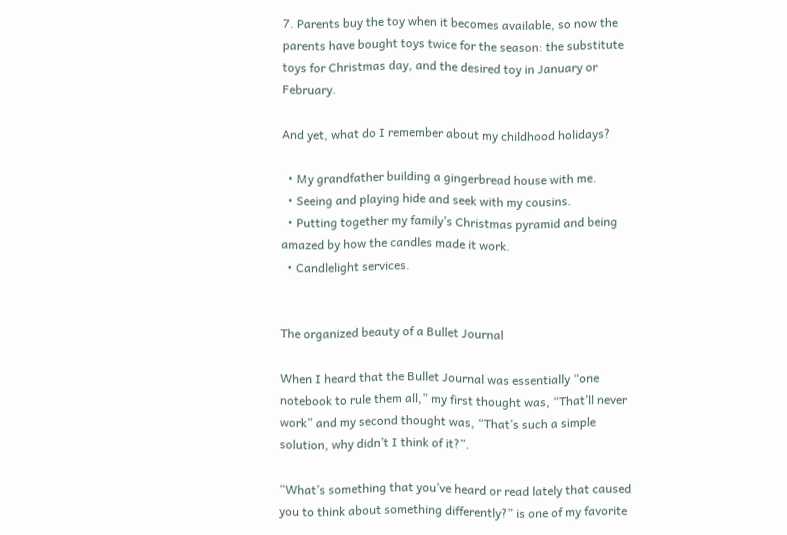7. Parents buy the toy when it becomes available, so now the parents have bought toys twice for the season: the substitute toys for Christmas day, and the desired toy in January or February.

And yet, what do I remember about my childhood holidays?

  • My grandfather building a gingerbread house with me.
  • Seeing and playing hide and seek with my cousins.
  • Putting together my family’s Christmas pyramid and being amazed by how the candles made it work.
  • Candlelight services.


The organized beauty of a Bullet Journal

When I heard that the Bullet Journal was essentially “one notebook to rule them all,” my first thought was, “That’ll never work” and my second thought was, “That’s such a simple solution, why didn’t I think of it?”.

“What’s something that you’ve heard or read lately that caused you to think about something differently?” is one of my favorite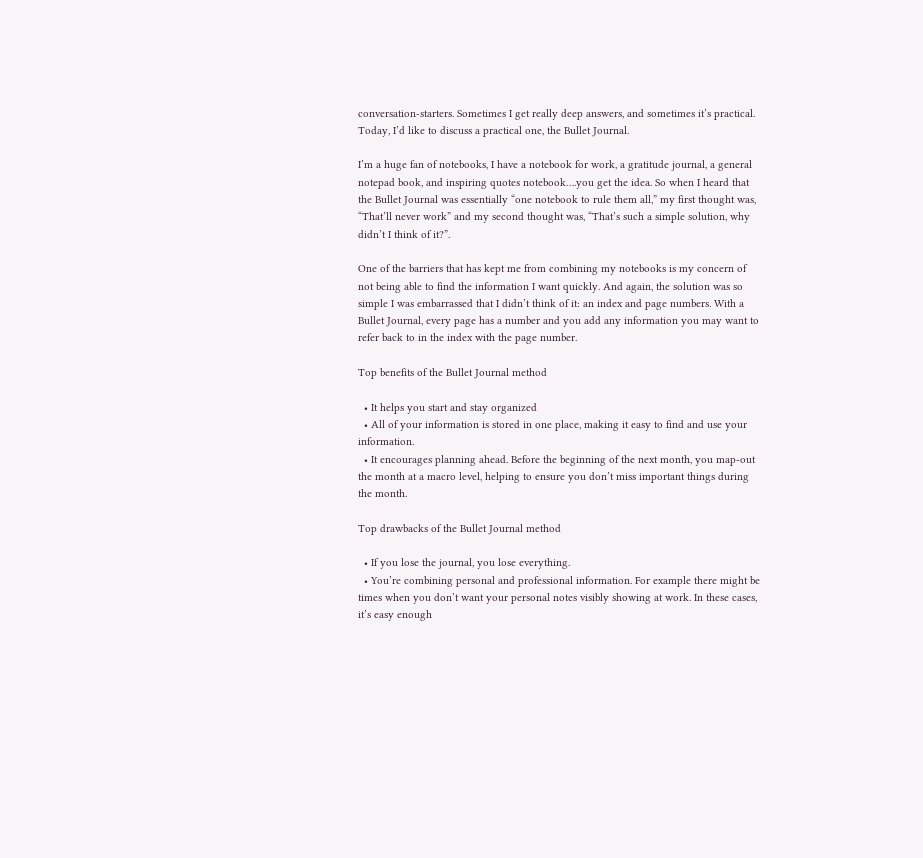conversation-starters. Sometimes I get really deep answers, and sometimes it’s practical. Today, I’d like to discuss a practical one, the Bullet Journal.

I’m a huge fan of notebooks, I have a notebook for work, a gratitude journal, a general notepad book, and inspiring quotes notebook….you get the idea. So when I heard that the Bullet Journal was essentially “one notebook to rule them all,” my first thought was, “That’ll never work” and my second thought was, “That’s such a simple solution, why didn’t I think of it?”.

One of the barriers that has kept me from combining my notebooks is my concern of not being able to find the information I want quickly. And again, the solution was so simple I was embarrassed that I didn’t think of it: an index and page numbers. With a Bullet Journal, every page has a number and you add any information you may want to refer back to in the index with the page number.

Top benefits of the Bullet Journal method

  • It helps you start and stay organized
  • All of your information is stored in one place, making it easy to find and use your information.
  • It encourages planning ahead. Before the beginning of the next month, you map-out the month at a macro level, helping to ensure you don’t miss important things during the month.

Top drawbacks of the Bullet Journal method

  • If you lose the journal, you lose everything.
  • You’re combining personal and professional information. For example there might be times when you don’t want your personal notes visibly showing at work. In these cases, it’s easy enough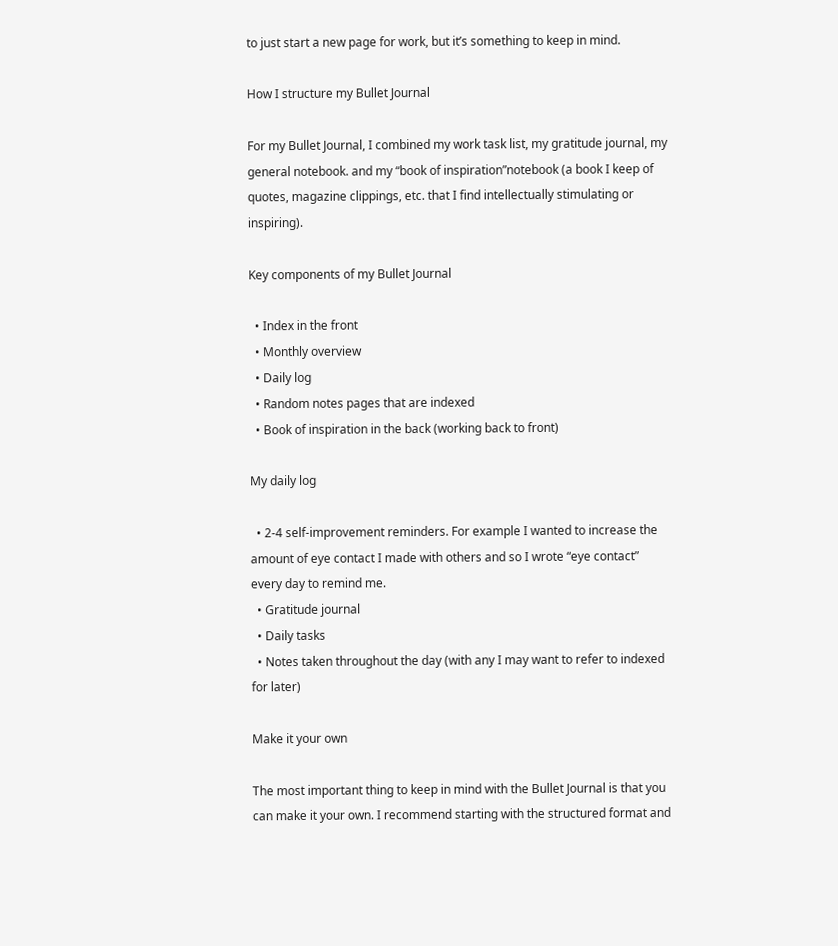to just start a new page for work, but it’s something to keep in mind.

How I structure my Bullet Journal

For my Bullet Journal, I combined my work task list, my gratitude journal, my general notebook. and my “book of inspiration”notebook (a book I keep of quotes, magazine clippings, etc. that I find intellectually stimulating or inspiring).

Key components of my Bullet Journal

  • Index in the front
  • Monthly overview
  • Daily log
  • Random notes pages that are indexed
  • Book of inspiration in the back (working back to front)

My daily log

  • 2-4 self-improvement reminders. For example I wanted to increase the amount of eye contact I made with others and so I wrote “eye contact” every day to remind me.
  • Gratitude journal
  • Daily tasks
  • Notes taken throughout the day (with any I may want to refer to indexed for later)

Make it your own

The most important thing to keep in mind with the Bullet Journal is that you can make it your own. I recommend starting with the structured format and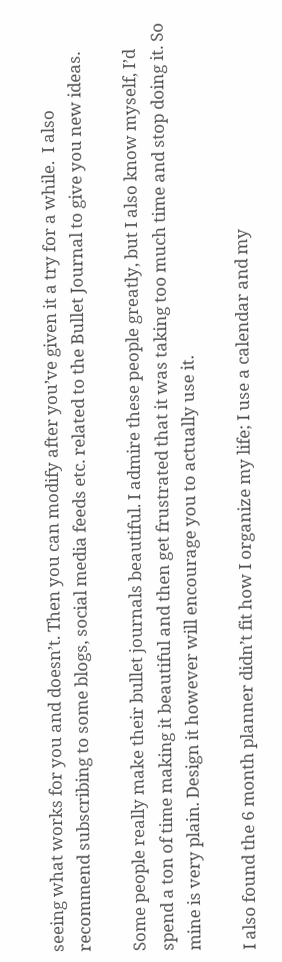seeing what works for you and doesn’t. Then you can modify after you’ve given it a try for a while.  I also recommend subscribing to some blogs, social media feeds etc. related to the Bullet Journal to give you new ideas.

Some people really make their bullet journals beautiful. I admire these people greatly, but I also know myself, I’d spend a ton of time making it beautiful and then get frustrated that it was taking too much time and stop doing it. So mine is very plain. Design it however will encourage you to actually use it.

I also found the 6 month planner didn’t fit how I organize my life; I use a calendar and my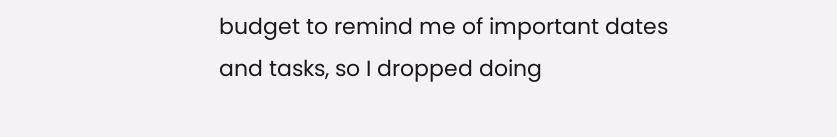budget to remind me of important dates and tasks, so I dropped doing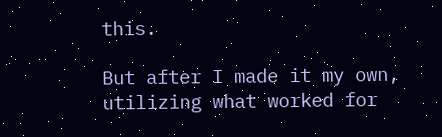this.

But after I made it my own, utilizing what worked for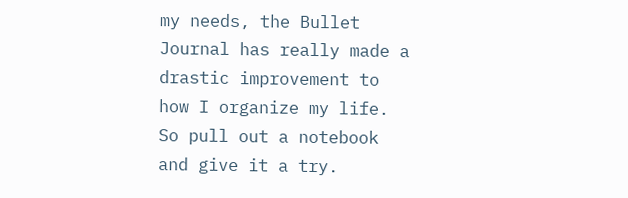my needs, the Bullet Journal has really made a drastic improvement to how I organize my life. So pull out a notebook and give it a try.